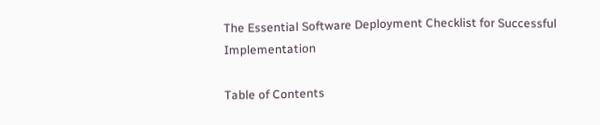The Essential Software Deployment Checklist for Successful Implementation

Table of Contents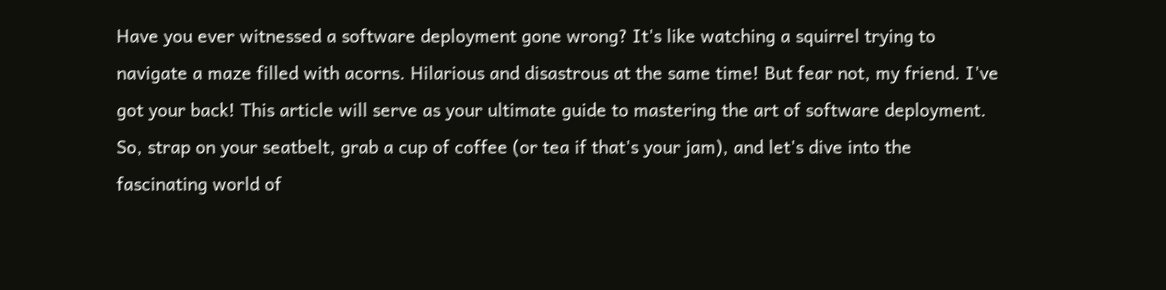Have you ever witnessed a software deployment gone wrong? It's like watching a squirrel trying to navigate a maze filled with acorns. Hilarious and disastrous at the same time! But fear not, my friend. I've got your back! This article will serve as your ultimate guide to mastering the art of software deployment. So, strap on your seatbelt, grab a cup of coffee (or tea if that's your jam), and let's dive into the fascinating world of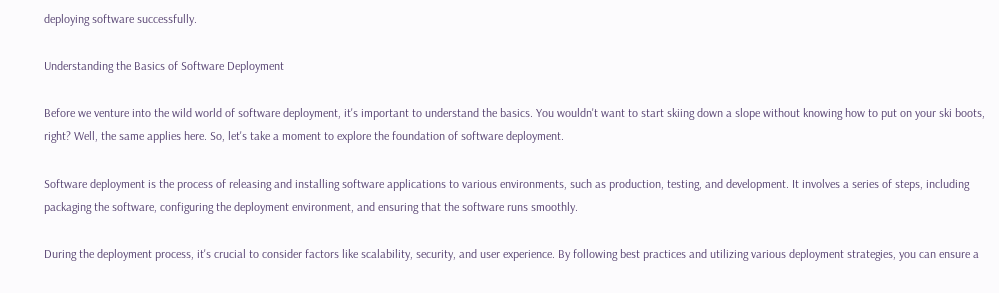deploying software successfully.

Understanding the Basics of Software Deployment

Before we venture into the wild world of software deployment, it's important to understand the basics. You wouldn't want to start skiing down a slope without knowing how to put on your ski boots, right? Well, the same applies here. So, let's take a moment to explore the foundation of software deployment.

Software deployment is the process of releasing and installing software applications to various environments, such as production, testing, and development. It involves a series of steps, including packaging the software, configuring the deployment environment, and ensuring that the software runs smoothly.

During the deployment process, it's crucial to consider factors like scalability, security, and user experience. By following best practices and utilizing various deployment strategies, you can ensure a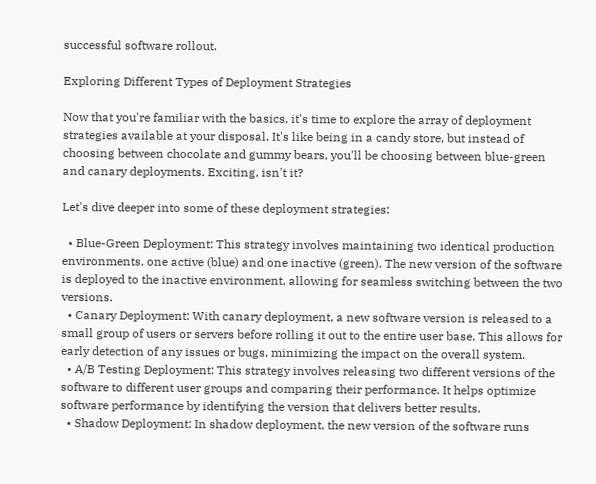successful software rollout.

Exploring Different Types of Deployment Strategies

Now that you're familiar with the basics, it's time to explore the array of deployment strategies available at your disposal. It's like being in a candy store, but instead of choosing between chocolate and gummy bears, you'll be choosing between blue-green and canary deployments. Exciting, isn't it?

Let's dive deeper into some of these deployment strategies:

  • Blue-Green Deployment: This strategy involves maintaining two identical production environments, one active (blue) and one inactive (green). The new version of the software is deployed to the inactive environment, allowing for seamless switching between the two versions.
  • Canary Deployment: With canary deployment, a new software version is released to a small group of users or servers before rolling it out to the entire user base. This allows for early detection of any issues or bugs, minimizing the impact on the overall system.
  • A/B Testing Deployment: This strategy involves releasing two different versions of the software to different user groups and comparing their performance. It helps optimize software performance by identifying the version that delivers better results.
  • Shadow Deployment: In shadow deployment, the new version of the software runs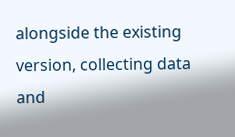alongside the existing version, collecting data and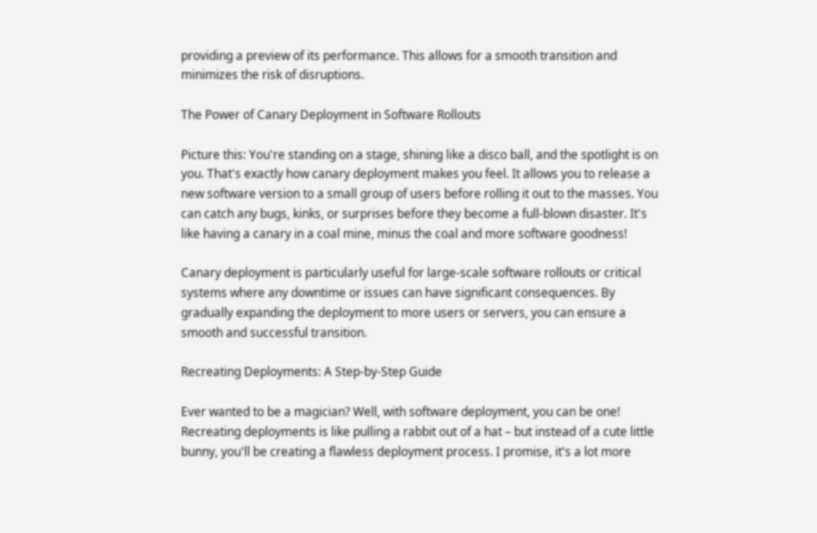providing a preview of its performance. This allows for a smooth transition and minimizes the risk of disruptions.

The Power of Canary Deployment in Software Rollouts

Picture this: You're standing on a stage, shining like a disco ball, and the spotlight is on you. That's exactly how canary deployment makes you feel. It allows you to release a new software version to a small group of users before rolling it out to the masses. You can catch any bugs, kinks, or surprises before they become a full-blown disaster. It's like having a canary in a coal mine, minus the coal and more software goodness!

Canary deployment is particularly useful for large-scale software rollouts or critical systems where any downtime or issues can have significant consequences. By gradually expanding the deployment to more users or servers, you can ensure a smooth and successful transition.

Recreating Deployments: A Step-by-Step Guide

Ever wanted to be a magician? Well, with software deployment, you can be one! Recreating deployments is like pulling a rabbit out of a hat – but instead of a cute little bunny, you'll be creating a flawless deployment process. I promise, it's a lot more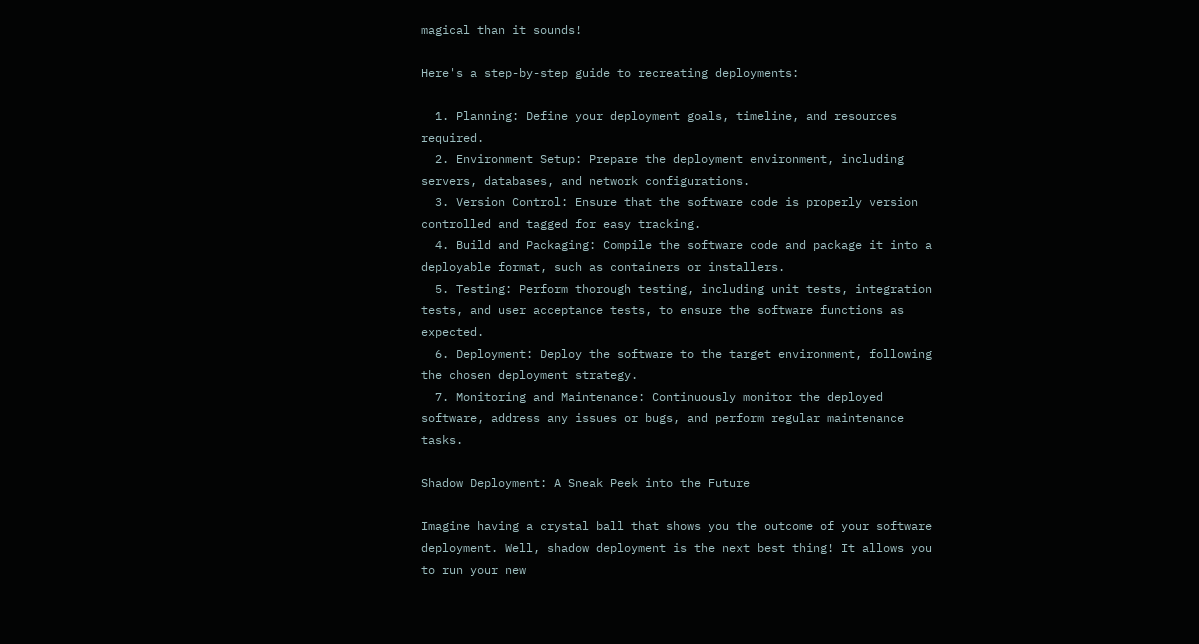magical than it sounds!

Here's a step-by-step guide to recreating deployments:

  1. Planning: Define your deployment goals, timeline, and resources required.
  2. Environment Setup: Prepare the deployment environment, including servers, databases, and network configurations.
  3. Version Control: Ensure that the software code is properly version controlled and tagged for easy tracking.
  4. Build and Packaging: Compile the software code and package it into a deployable format, such as containers or installers.
  5. Testing: Perform thorough testing, including unit tests, integration tests, and user acceptance tests, to ensure the software functions as expected.
  6. Deployment: Deploy the software to the target environment, following the chosen deployment strategy.
  7. Monitoring and Maintenance: Continuously monitor the deployed software, address any issues or bugs, and perform regular maintenance tasks.

Shadow Deployment: A Sneak Peek into the Future

Imagine having a crystal ball that shows you the outcome of your software deployment. Well, shadow deployment is the next best thing! It allows you to run your new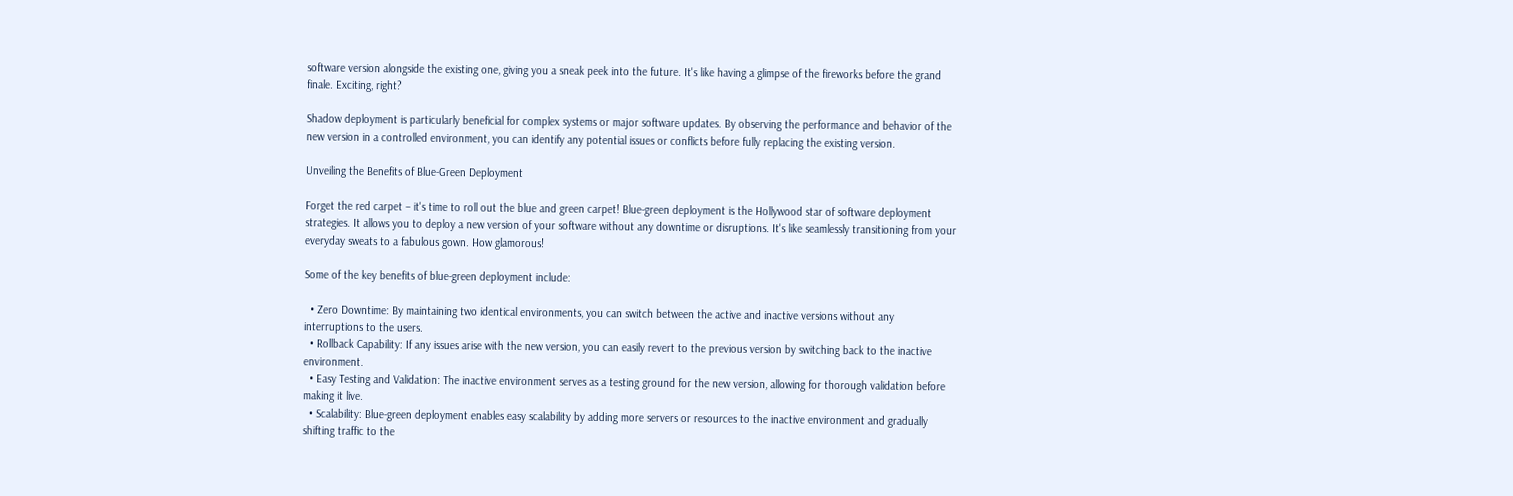software version alongside the existing one, giving you a sneak peek into the future. It's like having a glimpse of the fireworks before the grand finale. Exciting, right?

Shadow deployment is particularly beneficial for complex systems or major software updates. By observing the performance and behavior of the new version in a controlled environment, you can identify any potential issues or conflicts before fully replacing the existing version.

Unveiling the Benefits of Blue-Green Deployment

Forget the red carpet – it's time to roll out the blue and green carpet! Blue-green deployment is the Hollywood star of software deployment strategies. It allows you to deploy a new version of your software without any downtime or disruptions. It's like seamlessly transitioning from your everyday sweats to a fabulous gown. How glamorous!

Some of the key benefits of blue-green deployment include:

  • Zero Downtime: By maintaining two identical environments, you can switch between the active and inactive versions without any interruptions to the users.
  • Rollback Capability: If any issues arise with the new version, you can easily revert to the previous version by switching back to the inactive environment.
  • Easy Testing and Validation: The inactive environment serves as a testing ground for the new version, allowing for thorough validation before making it live.
  • Scalability: Blue-green deployment enables easy scalability by adding more servers or resources to the inactive environment and gradually shifting traffic to the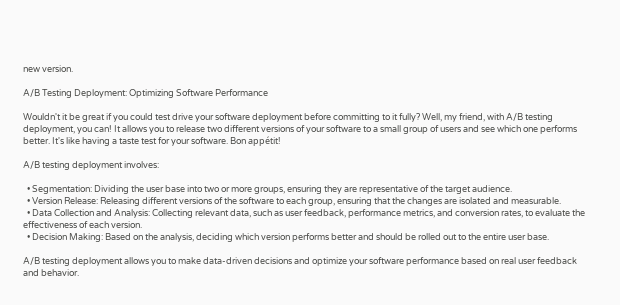new version.

A/B Testing Deployment: Optimizing Software Performance

Wouldn't it be great if you could test drive your software deployment before committing to it fully? Well, my friend, with A/B testing deployment, you can! It allows you to release two different versions of your software to a small group of users and see which one performs better. It's like having a taste test for your software. Bon appétit!

A/B testing deployment involves:

  • Segmentation: Dividing the user base into two or more groups, ensuring they are representative of the target audience.
  • Version Release: Releasing different versions of the software to each group, ensuring that the changes are isolated and measurable.
  • Data Collection and Analysis: Collecting relevant data, such as user feedback, performance metrics, and conversion rates, to evaluate the effectiveness of each version.
  • Decision Making: Based on the analysis, deciding which version performs better and should be rolled out to the entire user base.

A/B testing deployment allows you to make data-driven decisions and optimize your software performance based on real user feedback and behavior.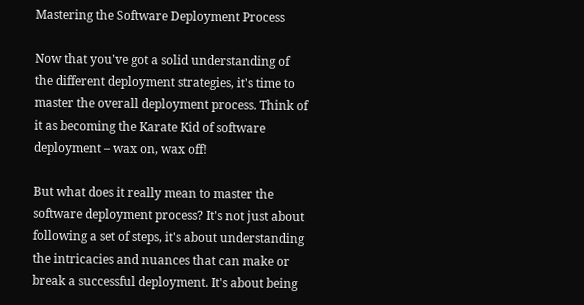Mastering the Software Deployment Process

Now that you've got a solid understanding of the different deployment strategies, it's time to master the overall deployment process. Think of it as becoming the Karate Kid of software deployment – wax on, wax off!

But what does it really mean to master the software deployment process? It's not just about following a set of steps, it's about understanding the intricacies and nuances that can make or break a successful deployment. It's about being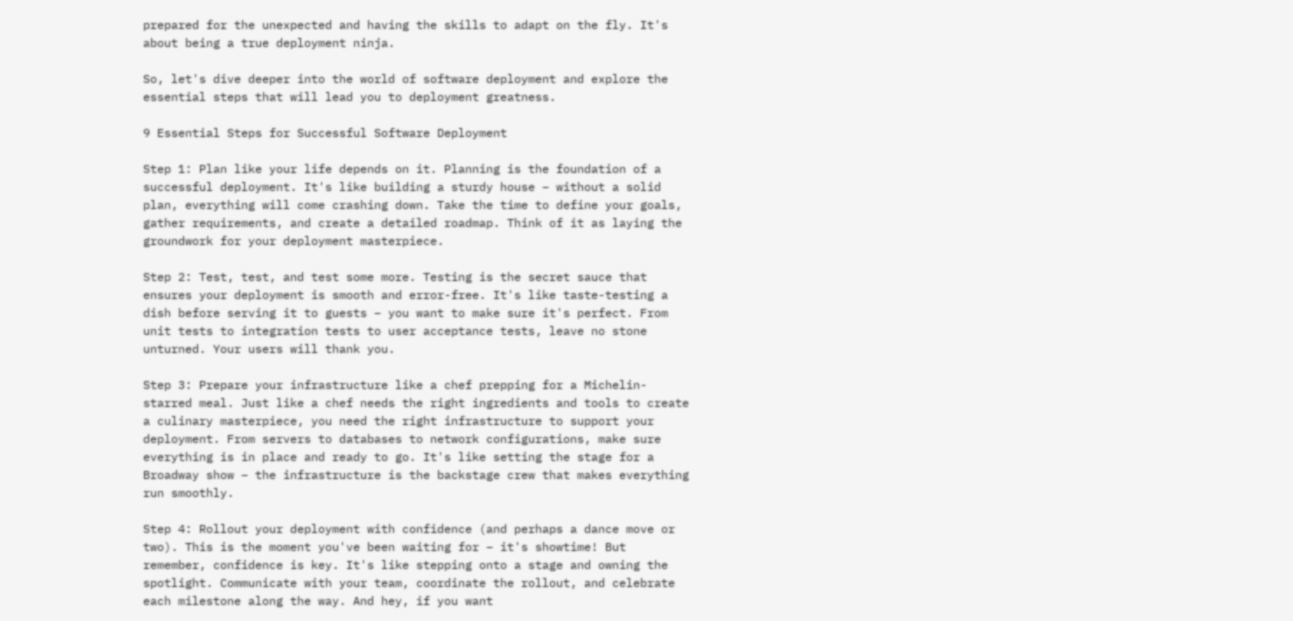prepared for the unexpected and having the skills to adapt on the fly. It's about being a true deployment ninja.

So, let's dive deeper into the world of software deployment and explore the essential steps that will lead you to deployment greatness.

9 Essential Steps for Successful Software Deployment

Step 1: Plan like your life depends on it. Planning is the foundation of a successful deployment. It's like building a sturdy house – without a solid plan, everything will come crashing down. Take the time to define your goals, gather requirements, and create a detailed roadmap. Think of it as laying the groundwork for your deployment masterpiece.

Step 2: Test, test, and test some more. Testing is the secret sauce that ensures your deployment is smooth and error-free. It's like taste-testing a dish before serving it to guests – you want to make sure it's perfect. From unit tests to integration tests to user acceptance tests, leave no stone unturned. Your users will thank you.

Step 3: Prepare your infrastructure like a chef prepping for a Michelin-starred meal. Just like a chef needs the right ingredients and tools to create a culinary masterpiece, you need the right infrastructure to support your deployment. From servers to databases to network configurations, make sure everything is in place and ready to go. It's like setting the stage for a Broadway show – the infrastructure is the backstage crew that makes everything run smoothly.

Step 4: Rollout your deployment with confidence (and perhaps a dance move or two). This is the moment you've been waiting for – it's showtime! But remember, confidence is key. It's like stepping onto a stage and owning the spotlight. Communicate with your team, coordinate the rollout, and celebrate each milestone along the way. And hey, if you want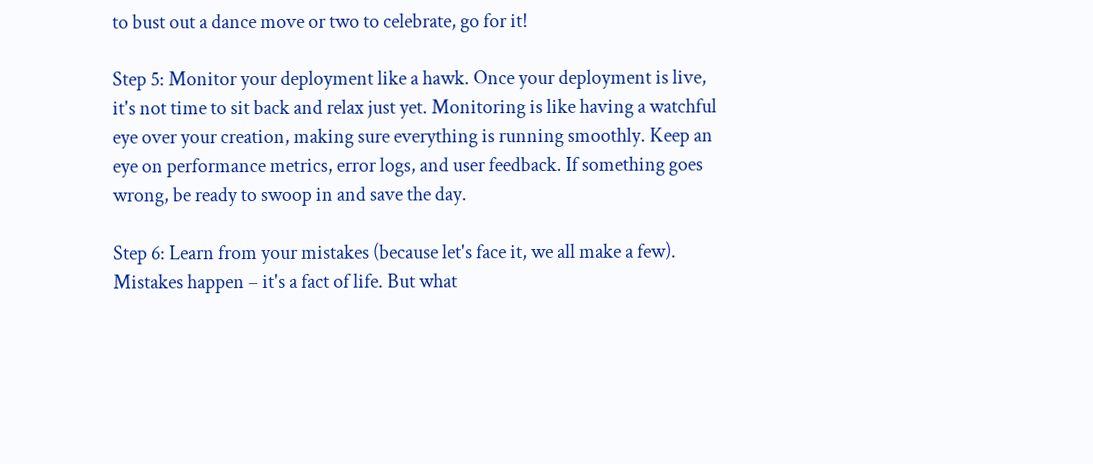to bust out a dance move or two to celebrate, go for it!

Step 5: Monitor your deployment like a hawk. Once your deployment is live, it's not time to sit back and relax just yet. Monitoring is like having a watchful eye over your creation, making sure everything is running smoothly. Keep an eye on performance metrics, error logs, and user feedback. If something goes wrong, be ready to swoop in and save the day.

Step 6: Learn from your mistakes (because let's face it, we all make a few). Mistakes happen – it's a fact of life. But what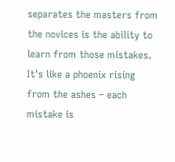separates the masters from the novices is the ability to learn from those mistakes. It's like a phoenix rising from the ashes – each mistake is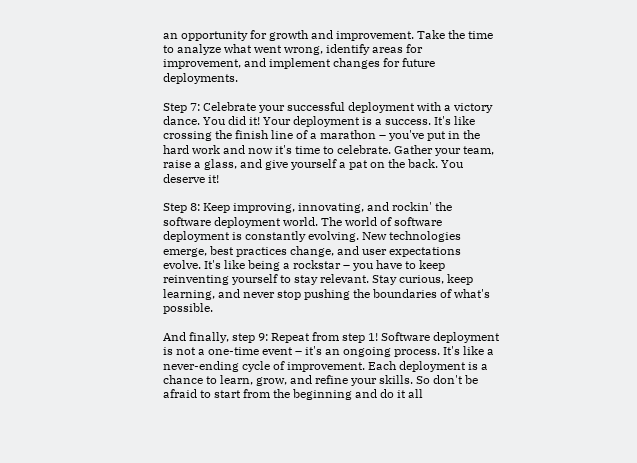an opportunity for growth and improvement. Take the time to analyze what went wrong, identify areas for improvement, and implement changes for future deployments.

Step 7: Celebrate your successful deployment with a victory dance. You did it! Your deployment is a success. It's like crossing the finish line of a marathon – you've put in the hard work and now it's time to celebrate. Gather your team, raise a glass, and give yourself a pat on the back. You deserve it!

Step 8: Keep improving, innovating, and rockin' the software deployment world. The world of software deployment is constantly evolving. New technologies emerge, best practices change, and user expectations evolve. It's like being a rockstar – you have to keep reinventing yourself to stay relevant. Stay curious, keep learning, and never stop pushing the boundaries of what's possible.

And finally, step 9: Repeat from step 1! Software deployment is not a one-time event – it's an ongoing process. It's like a never-ending cycle of improvement. Each deployment is a chance to learn, grow, and refine your skills. So don't be afraid to start from the beginning and do it all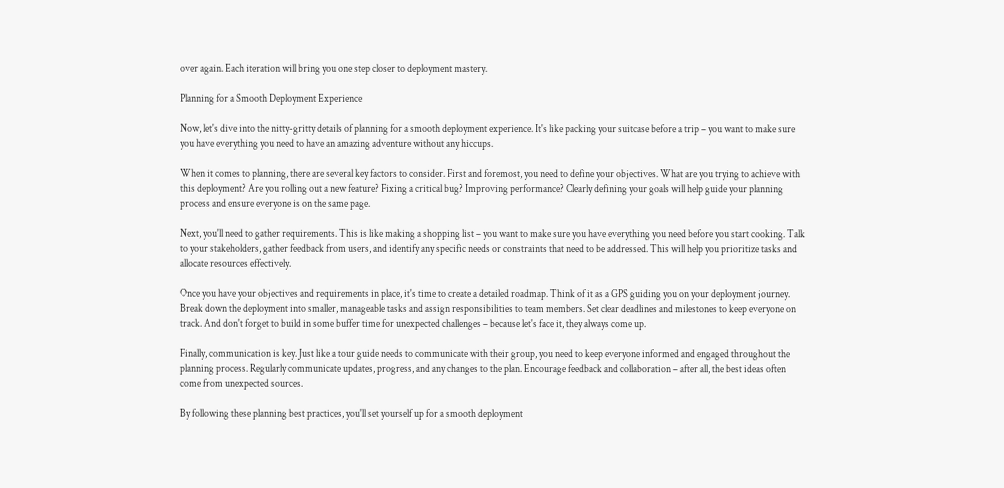over again. Each iteration will bring you one step closer to deployment mastery.

Planning for a Smooth Deployment Experience

Now, let's dive into the nitty-gritty details of planning for a smooth deployment experience. It's like packing your suitcase before a trip – you want to make sure you have everything you need to have an amazing adventure without any hiccups.

When it comes to planning, there are several key factors to consider. First and foremost, you need to define your objectives. What are you trying to achieve with this deployment? Are you rolling out a new feature? Fixing a critical bug? Improving performance? Clearly defining your goals will help guide your planning process and ensure everyone is on the same page.

Next, you'll need to gather requirements. This is like making a shopping list – you want to make sure you have everything you need before you start cooking. Talk to your stakeholders, gather feedback from users, and identify any specific needs or constraints that need to be addressed. This will help you prioritize tasks and allocate resources effectively.

Once you have your objectives and requirements in place, it's time to create a detailed roadmap. Think of it as a GPS guiding you on your deployment journey. Break down the deployment into smaller, manageable tasks and assign responsibilities to team members. Set clear deadlines and milestones to keep everyone on track. And don't forget to build in some buffer time for unexpected challenges – because let's face it, they always come up.

Finally, communication is key. Just like a tour guide needs to communicate with their group, you need to keep everyone informed and engaged throughout the planning process. Regularly communicate updates, progress, and any changes to the plan. Encourage feedback and collaboration – after all, the best ideas often come from unexpected sources.

By following these planning best practices, you'll set yourself up for a smooth deployment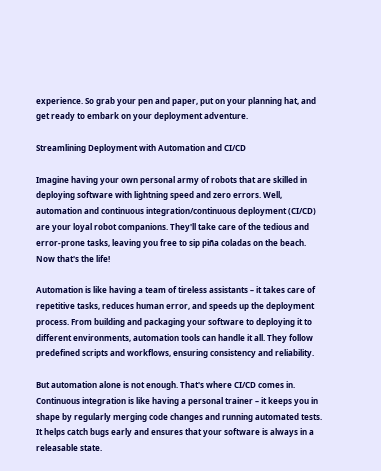experience. So grab your pen and paper, put on your planning hat, and get ready to embark on your deployment adventure.

Streamlining Deployment with Automation and CI/CD

Imagine having your own personal army of robots that are skilled in deploying software with lightning speed and zero errors. Well, automation and continuous integration/continuous deployment (CI/CD) are your loyal robot companions. They'll take care of the tedious and error-prone tasks, leaving you free to sip piña coladas on the beach. Now that's the life!

Automation is like having a team of tireless assistants – it takes care of repetitive tasks, reduces human error, and speeds up the deployment process. From building and packaging your software to deploying it to different environments, automation tools can handle it all. They follow predefined scripts and workflows, ensuring consistency and reliability.

But automation alone is not enough. That's where CI/CD comes in. Continuous integration is like having a personal trainer – it keeps you in shape by regularly merging code changes and running automated tests. It helps catch bugs early and ensures that your software is always in a releasable state.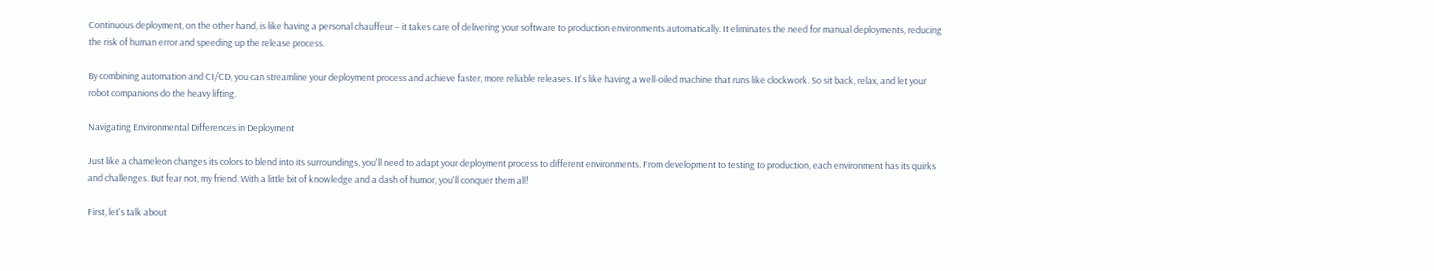Continuous deployment, on the other hand, is like having a personal chauffeur – it takes care of delivering your software to production environments automatically. It eliminates the need for manual deployments, reducing the risk of human error and speeding up the release process.

By combining automation and CI/CD, you can streamline your deployment process and achieve faster, more reliable releases. It's like having a well-oiled machine that runs like clockwork. So sit back, relax, and let your robot companions do the heavy lifting.

Navigating Environmental Differences in Deployment

Just like a chameleon changes its colors to blend into its surroundings, you'll need to adapt your deployment process to different environments. From development to testing to production, each environment has its quirks and challenges. But fear not, my friend. With a little bit of knowledge and a dash of humor, you'll conquer them all!

First, let's talk about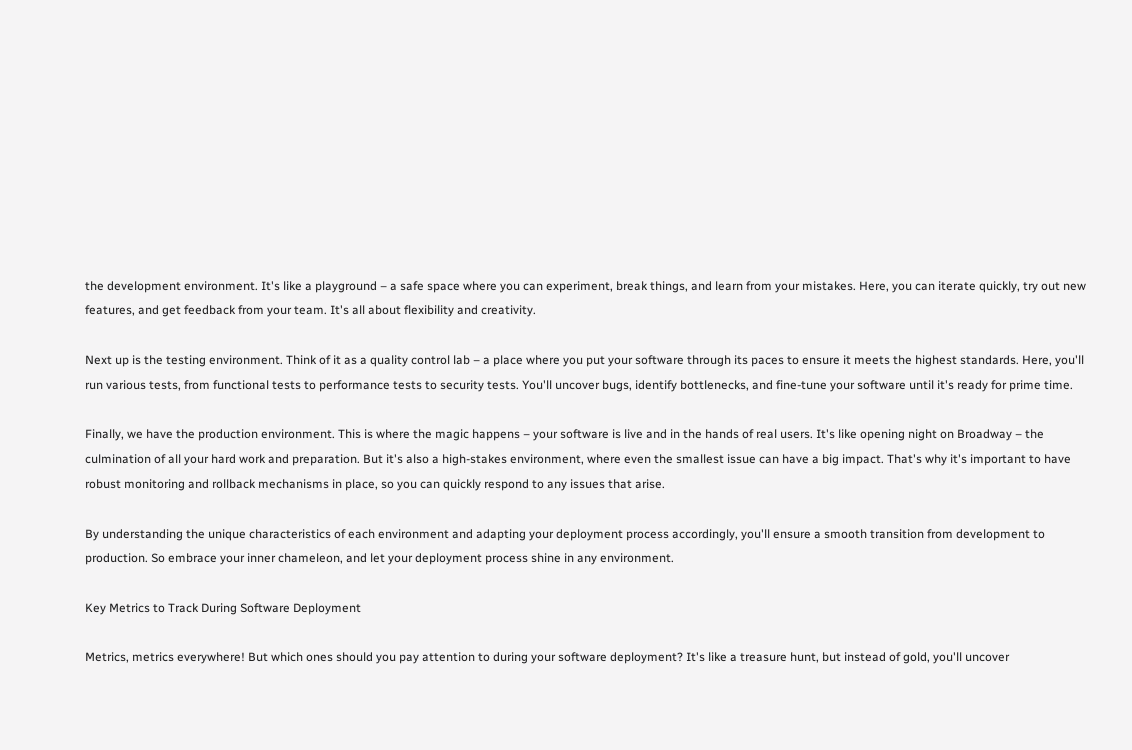the development environment. It's like a playground – a safe space where you can experiment, break things, and learn from your mistakes. Here, you can iterate quickly, try out new features, and get feedback from your team. It's all about flexibility and creativity.

Next up is the testing environment. Think of it as a quality control lab – a place where you put your software through its paces to ensure it meets the highest standards. Here, you'll run various tests, from functional tests to performance tests to security tests. You'll uncover bugs, identify bottlenecks, and fine-tune your software until it's ready for prime time.

Finally, we have the production environment. This is where the magic happens – your software is live and in the hands of real users. It's like opening night on Broadway – the culmination of all your hard work and preparation. But it's also a high-stakes environment, where even the smallest issue can have a big impact. That's why it's important to have robust monitoring and rollback mechanisms in place, so you can quickly respond to any issues that arise.

By understanding the unique characteristics of each environment and adapting your deployment process accordingly, you'll ensure a smooth transition from development to production. So embrace your inner chameleon, and let your deployment process shine in any environment.

Key Metrics to Track During Software Deployment

Metrics, metrics everywhere! But which ones should you pay attention to during your software deployment? It's like a treasure hunt, but instead of gold, you'll uncover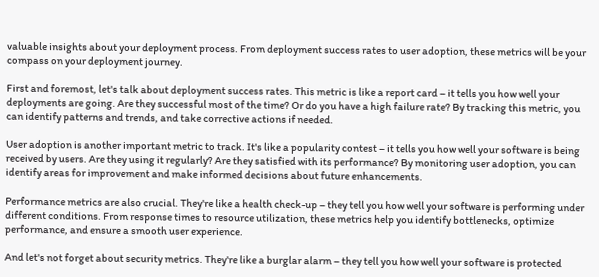valuable insights about your deployment process. From deployment success rates to user adoption, these metrics will be your compass on your deployment journey.

First and foremost, let's talk about deployment success rates. This metric is like a report card – it tells you how well your deployments are going. Are they successful most of the time? Or do you have a high failure rate? By tracking this metric, you can identify patterns and trends, and take corrective actions if needed.

User adoption is another important metric to track. It's like a popularity contest – it tells you how well your software is being received by users. Are they using it regularly? Are they satisfied with its performance? By monitoring user adoption, you can identify areas for improvement and make informed decisions about future enhancements.

Performance metrics are also crucial. They're like a health check-up – they tell you how well your software is performing under different conditions. From response times to resource utilization, these metrics help you identify bottlenecks, optimize performance, and ensure a smooth user experience.

And let's not forget about security metrics. They're like a burglar alarm – they tell you how well your software is protected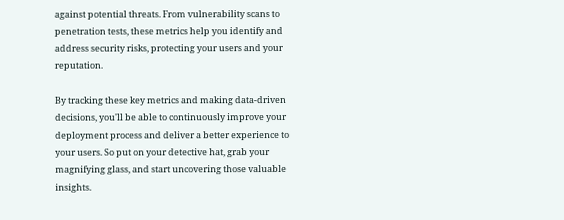against potential threats. From vulnerability scans to penetration tests, these metrics help you identify and address security risks, protecting your users and your reputation.

By tracking these key metrics and making data-driven decisions, you'll be able to continuously improve your deployment process and deliver a better experience to your users. So put on your detective hat, grab your magnifying glass, and start uncovering those valuable insights.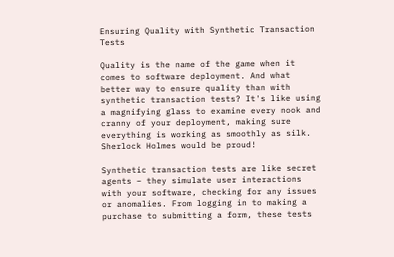Ensuring Quality with Synthetic Transaction Tests

Quality is the name of the game when it comes to software deployment. And what better way to ensure quality than with synthetic transaction tests? It's like using a magnifying glass to examine every nook and cranny of your deployment, making sure everything is working as smoothly as silk. Sherlock Holmes would be proud!

Synthetic transaction tests are like secret agents – they simulate user interactions with your software, checking for any issues or anomalies. From logging in to making a purchase to submitting a form, these tests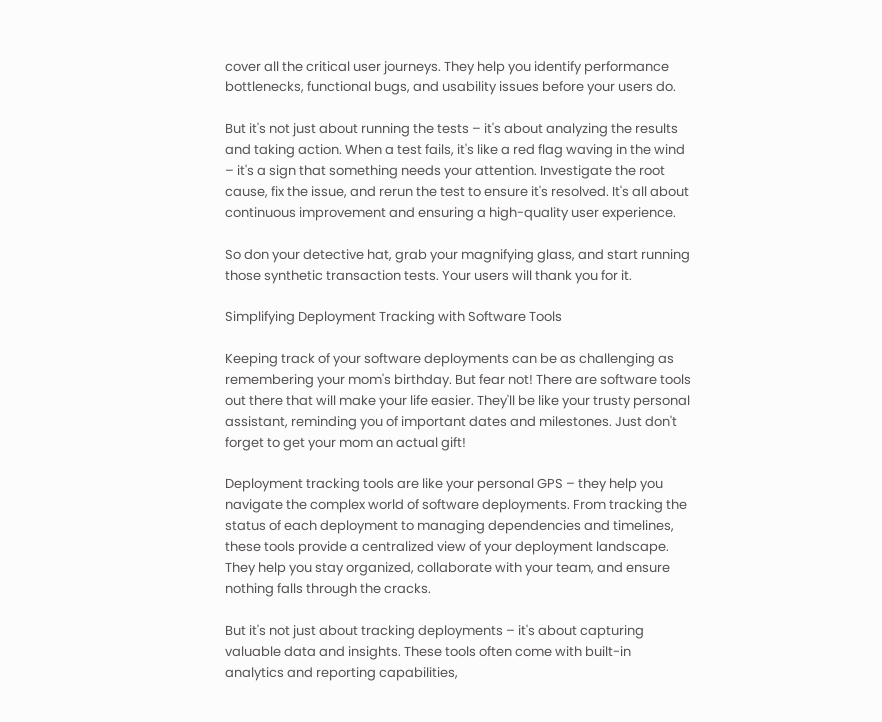cover all the critical user journeys. They help you identify performance bottlenecks, functional bugs, and usability issues before your users do.

But it's not just about running the tests – it's about analyzing the results and taking action. When a test fails, it's like a red flag waving in the wind – it's a sign that something needs your attention. Investigate the root cause, fix the issue, and rerun the test to ensure it's resolved. It's all about continuous improvement and ensuring a high-quality user experience.

So don your detective hat, grab your magnifying glass, and start running those synthetic transaction tests. Your users will thank you for it.

Simplifying Deployment Tracking with Software Tools

Keeping track of your software deployments can be as challenging as remembering your mom's birthday. But fear not! There are software tools out there that will make your life easier. They'll be like your trusty personal assistant, reminding you of important dates and milestones. Just don't forget to get your mom an actual gift!

Deployment tracking tools are like your personal GPS – they help you navigate the complex world of software deployments. From tracking the status of each deployment to managing dependencies and timelines, these tools provide a centralized view of your deployment landscape. They help you stay organized, collaborate with your team, and ensure nothing falls through the cracks.

But it's not just about tracking deployments – it's about capturing valuable data and insights. These tools often come with built-in analytics and reporting capabilities,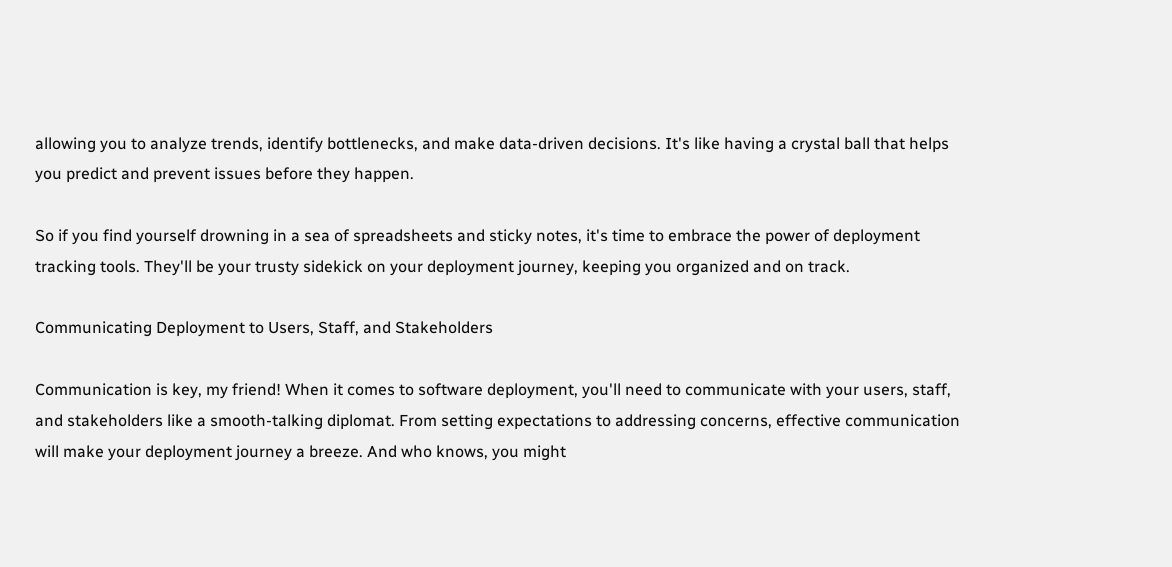allowing you to analyze trends, identify bottlenecks, and make data-driven decisions. It's like having a crystal ball that helps you predict and prevent issues before they happen.

So if you find yourself drowning in a sea of spreadsheets and sticky notes, it's time to embrace the power of deployment tracking tools. They'll be your trusty sidekick on your deployment journey, keeping you organized and on track.

Communicating Deployment to Users, Staff, and Stakeholders

Communication is key, my friend! When it comes to software deployment, you'll need to communicate with your users, staff, and stakeholders like a smooth-talking diplomat. From setting expectations to addressing concerns, effective communication will make your deployment journey a breeze. And who knows, you might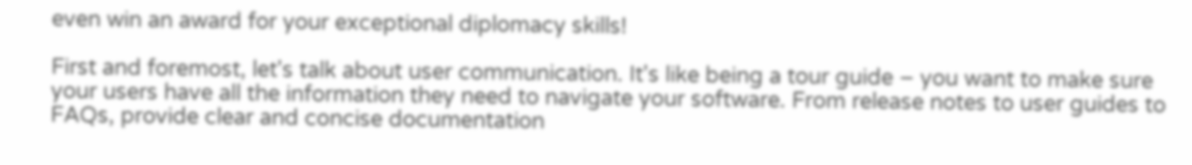even win an award for your exceptional diplomacy skills!

First and foremost, let's talk about user communication. It's like being a tour guide – you want to make sure your users have all the information they need to navigate your software. From release notes to user guides to FAQs, provide clear and concise documentation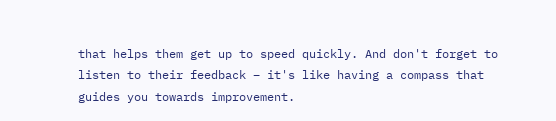that helps them get up to speed quickly. And don't forget to listen to their feedback – it's like having a compass that guides you towards improvement.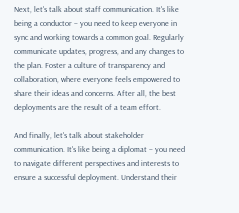Next, let's talk about staff communication. It's like being a conductor – you need to keep everyone in sync and working towards a common goal. Regularly communicate updates, progress, and any changes to the plan. Foster a culture of transparency and collaboration, where everyone feels empowered to share their ideas and concerns. After all, the best deployments are the result of a team effort.

And finally, let's talk about stakeholder communication. It's like being a diplomat – you need to navigate different perspectives and interests to ensure a successful deployment. Understand their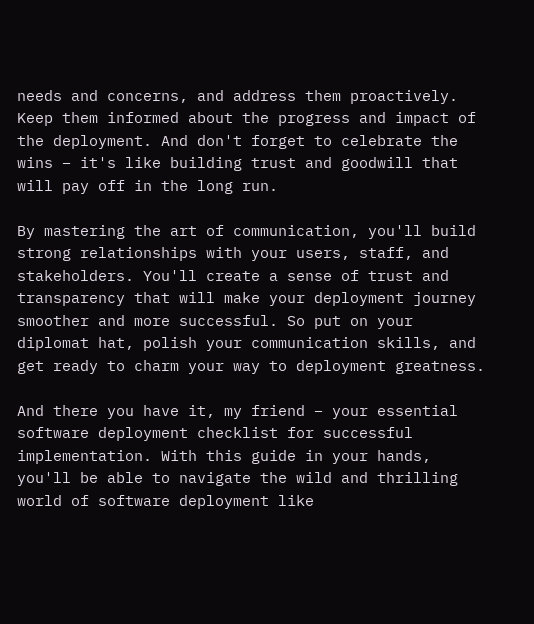needs and concerns, and address them proactively. Keep them informed about the progress and impact of the deployment. And don't forget to celebrate the wins – it's like building trust and goodwill that will pay off in the long run.

By mastering the art of communication, you'll build strong relationships with your users, staff, and stakeholders. You'll create a sense of trust and transparency that will make your deployment journey smoother and more successful. So put on your diplomat hat, polish your communication skills, and get ready to charm your way to deployment greatness.

And there you have it, my friend – your essential software deployment checklist for successful implementation. With this guide in your hands, you'll be able to navigate the wild and thrilling world of software deployment like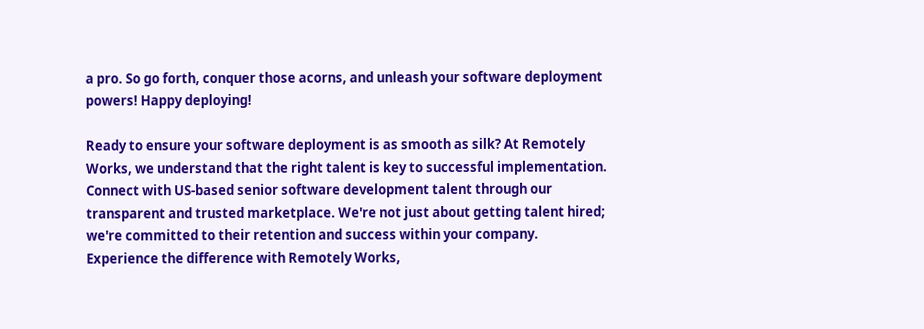a pro. So go forth, conquer those acorns, and unleash your software deployment powers! Happy deploying!

Ready to ensure your software deployment is as smooth as silk? At Remotely Works, we understand that the right talent is key to successful implementation. Connect with US-based senior software development talent through our transparent and trusted marketplace. We're not just about getting talent hired; we're committed to their retention and success within your company. Experience the difference with Remotely Works,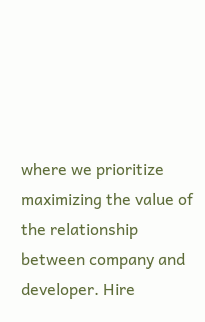where we prioritize maximizing the value of the relationship between company and developer. Hire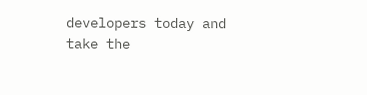developers today and take the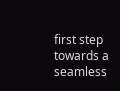first step towards a seamless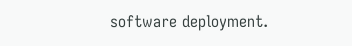software deployment.